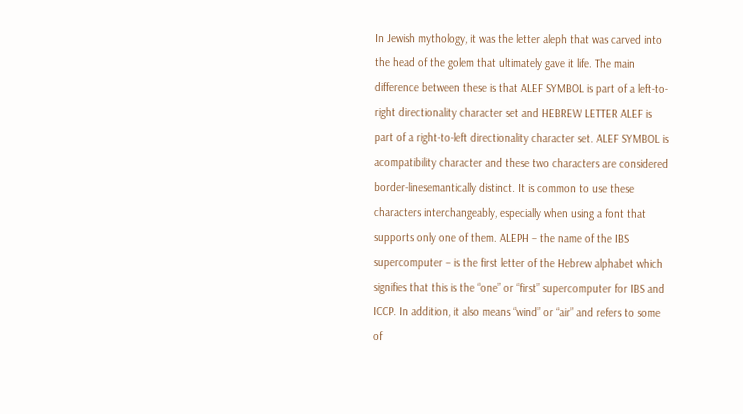In Jewish mythology, it was the letter aleph that was carved into the head of the golem that ultimately gave it life. The main difference between these is that ALEF SYMBOL is part of a left-to-right directionality character set and HEBREW LETTER ALEF is part of a right-to-left directionality character set. ALEF SYMBOL is acompatibility character and these two characters are considered border-linesemantically distinct. It is common to use these characters interchangeably, especially when using a font that supports only one of them. ALEPH – the name of the IBS supercomputer – is the first letter of the Hebrew alphabet which signifies that this is the “one” or “first” supercomputer for IBS and ICCP. In addition, it also means “wind” or “air” and refers to some of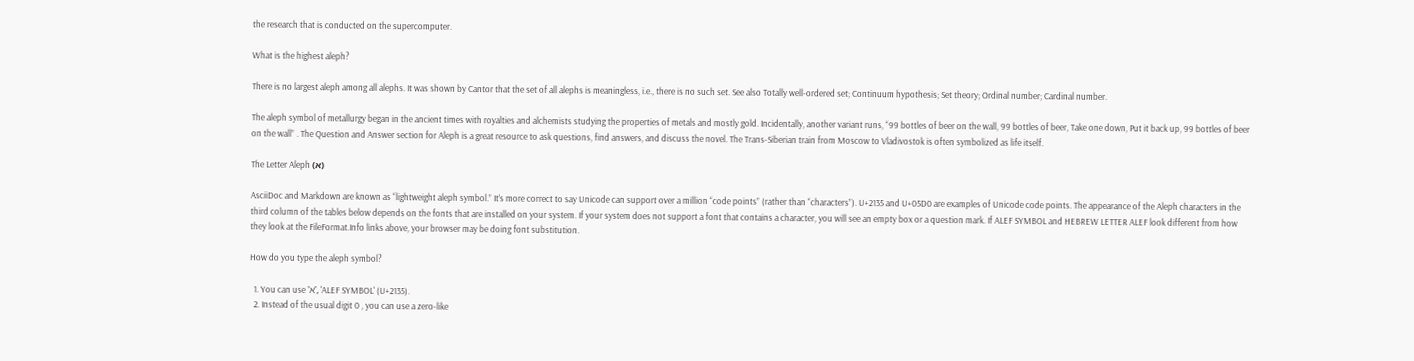the research that is conducted on the supercomputer.

What is the highest aleph?

There is no largest aleph among all alephs. It was shown by Cantor that the set of all alephs is meaningless, i.e., there is no such set. See also Totally well-ordered set; Continuum hypothesis; Set theory; Ordinal number; Cardinal number.

The aleph symbol of metallurgy began in the ancient times with royalties and alchemists studying the properties of metals and mostly gold. Incidentally, another variant runs, “99 bottles of beer on the wall, 99 bottles of beer, Take one down, Put it back up, 99 bottles of beer on the wall” . The Question and Answer section for Aleph is a great resource to ask questions, find answers, and discuss the novel. The Trans-Siberian train from Moscow to Vladivostok is often symbolized as life itself.

The Letter Aleph (א)

AsciiDoc and Markdown are known as “lightweight aleph symbol.” It’s more correct to say Unicode can support over a million “code points” (rather than “characters”). U+2135 and U+05D0 are examples of Unicode code points. The appearance of the Aleph characters in the third column of the tables below depends on the fonts that are installed on your system. If your system does not support a font that contains a character, you will see an empty box or a question mark. If ALEF SYMBOL and HEBREW LETTER ALEF look different from how they look at the FileFormat.Info links above, your browser may be doing font substitution.

How do you type the aleph symbol?

  1. You can use 'ℵ', 'ALEF SYMBOL' (U+2135).
  2. Instead of the usual digit 0 , you can use a zero-like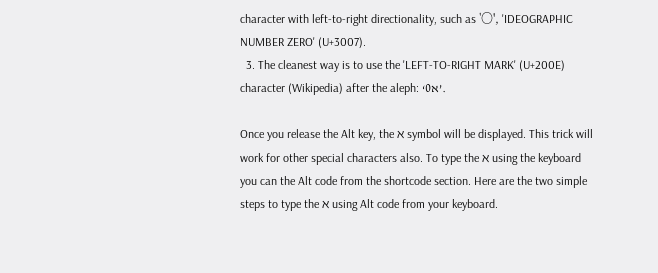character with left-to-right directionality, such as '〇', 'IDEOGRAPHIC NUMBER ZERO' (U+3007).
  3. The cleanest way is to use the 'LEFT-TO-RIGHT MARK' (U+200E) character (Wikipedia) after the aleph: ‘א0’.

Once you release the Alt key, the ℵ symbol will be displayed. This trick will work for other special characters also. To type the ℵ using the keyboard you can the Alt code from the shortcode section. Here are the two simple steps to type the ℵ using Alt code from your keyboard.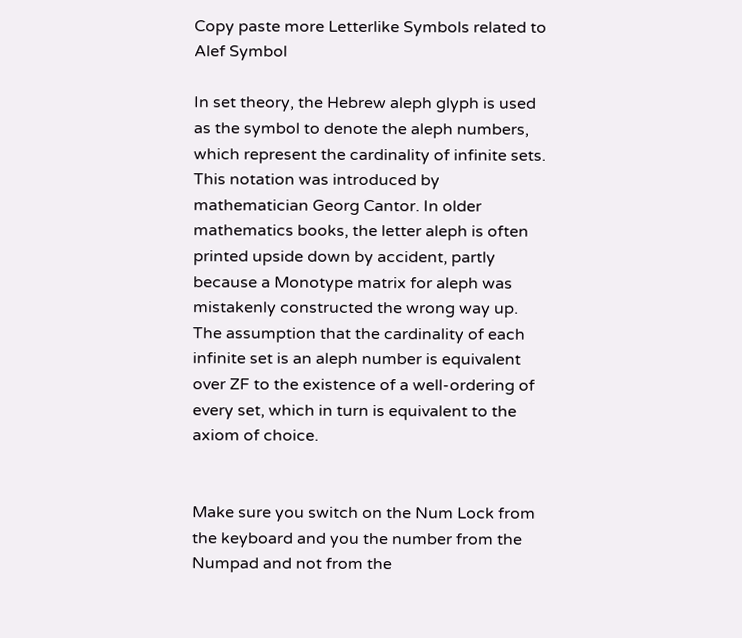Copy paste more Letterlike Symbols related to Alef Symbol

In set theory, the Hebrew aleph glyph is used as the symbol to denote the aleph numbers, which represent the cardinality of infinite sets. This notation was introduced by mathematician Georg Cantor. In older mathematics books, the letter aleph is often printed upside down by accident, partly because a Monotype matrix for aleph was mistakenly constructed the wrong way up. The assumption that the cardinality of each infinite set is an aleph number is equivalent over ZF to the existence of a well-ordering of every set, which in turn is equivalent to the axiom of choice.


Make sure you switch on the Num Lock from the keyboard and you the number from the Numpad and not from the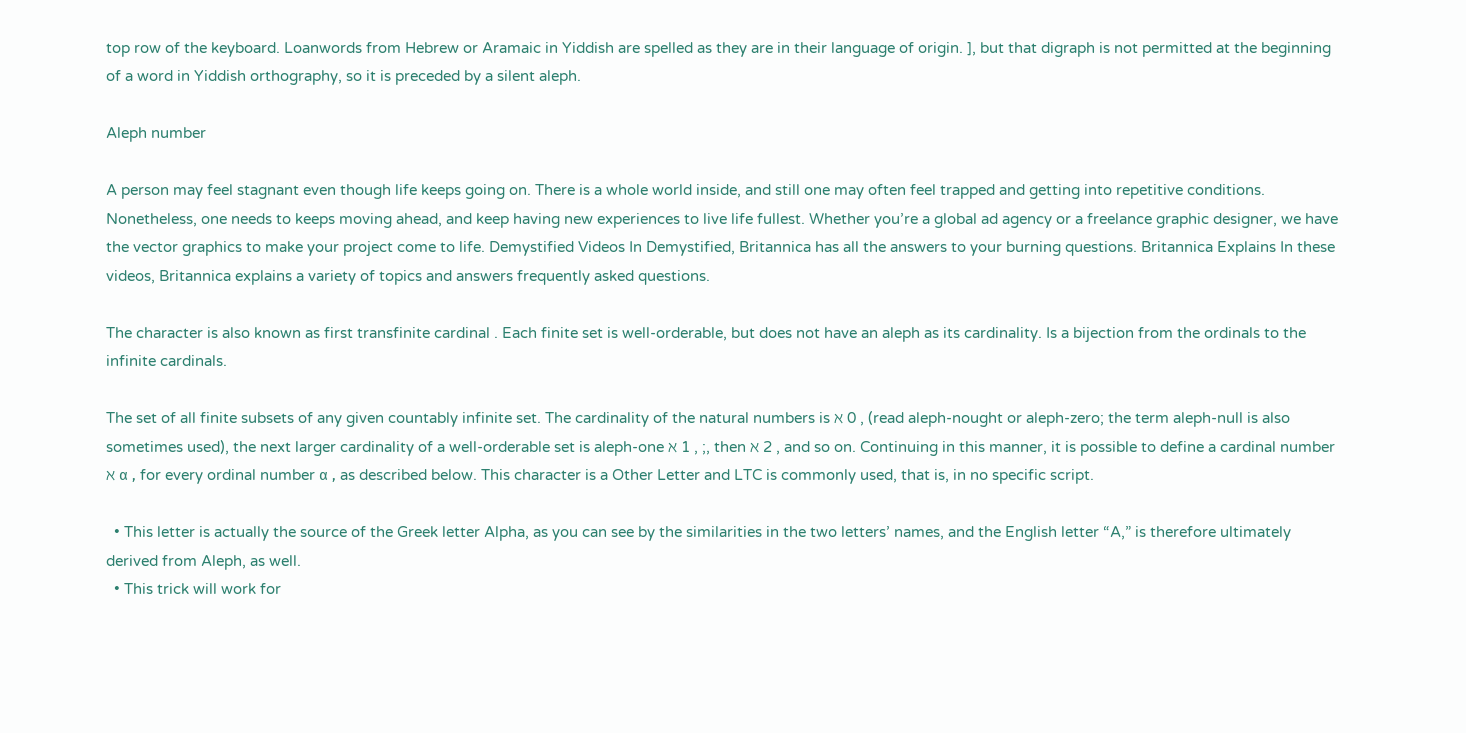top row of the keyboard. Loanwords from Hebrew or Aramaic in Yiddish are spelled as they are in their language of origin. ], but that digraph is not permitted at the beginning of a word in Yiddish orthography, so it is preceded by a silent aleph.

Aleph number

A person may feel stagnant even though life keeps going on. There is a whole world inside, and still one may often feel trapped and getting into repetitive conditions. Nonetheless, one needs to keeps moving ahead, and keep having new experiences to live life fullest. Whether you’re a global ad agency or a freelance graphic designer, we have the vector graphics to make your project come to life. Demystified Videos In Demystified, Britannica has all the answers to your burning questions. Britannica Explains In these videos, Britannica explains a variety of topics and answers frequently asked questions.

The character is also known as first transfinite cardinal . Each finite set is well-orderable, but does not have an aleph as its cardinality. Is a bijection from the ordinals to the infinite cardinals.

The set of all finite subsets of any given countably infinite set. The cardinality of the natural numbers is ℵ 0 , (read aleph-nought or aleph-zero; the term aleph-null is also sometimes used), the next larger cardinality of a well-orderable set is aleph-one ℵ 1 , ;, then ℵ 2 , and so on. Continuing in this manner, it is possible to define a cardinal number ℵ α , for every ordinal number α , as described below. This character is a Other Letter and LTC is commonly used, that is, in no specific script.

  • This letter is actually the source of the Greek letter Alpha, as you can see by the similarities in the two letters’ names, and the English letter “A,” is therefore ultimately derived from Aleph, as well.
  • This trick will work for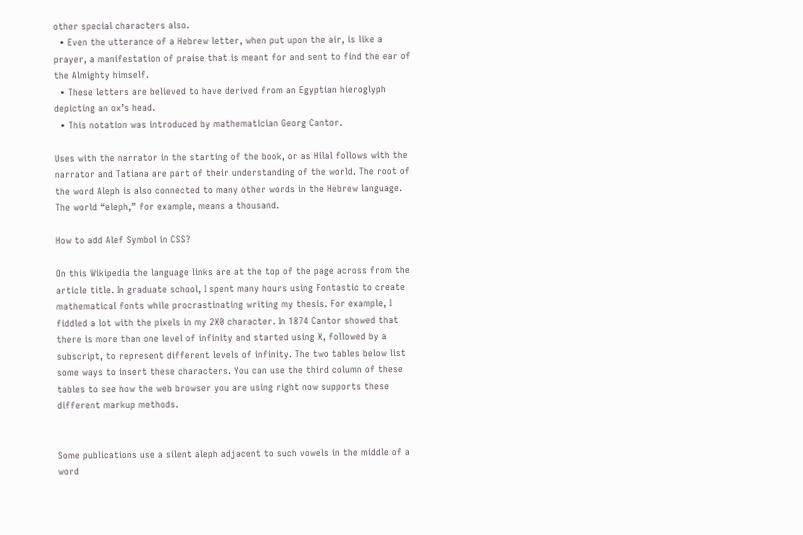other special characters also.
  • Even the utterance of a Hebrew letter, when put upon the air, is like a prayer, a manifestation of praise that is meant for and sent to find the ear of the Almighty himself.
  • These letters are believed to have derived from an Egyptian hieroglyph depicting an ox’s head.
  • This notation was introduced by mathematician Georg Cantor.

Uses with the narrator in the starting of the book, or as Hilal follows with the narrator and Tatiana are part of their understanding of the world. The root of the word Aleph is also connected to many other words in the Hebrew language. The world “eleph,” for example, means a thousand.

How to add Alef Symbol in CSS?

On this Wikipedia the language links are at the top of the page across from the article title. In graduate school, I spent many hours using Fontastic to create mathematical fonts while procrastinating writing my thesis. For example, I fiddled a lot with the pixels in my 2ℵ0 character. In 1874 Cantor showed that there is more than one level of infinity and started using ℵ, followed by a subscript, to represent different levels of infinity. The two tables below list some ways to insert these characters. You can use the third column of these tables to see how the web browser you are using right now supports these different markup methods.


Some publications use a silent aleph adjacent to such vowels in the middle of a word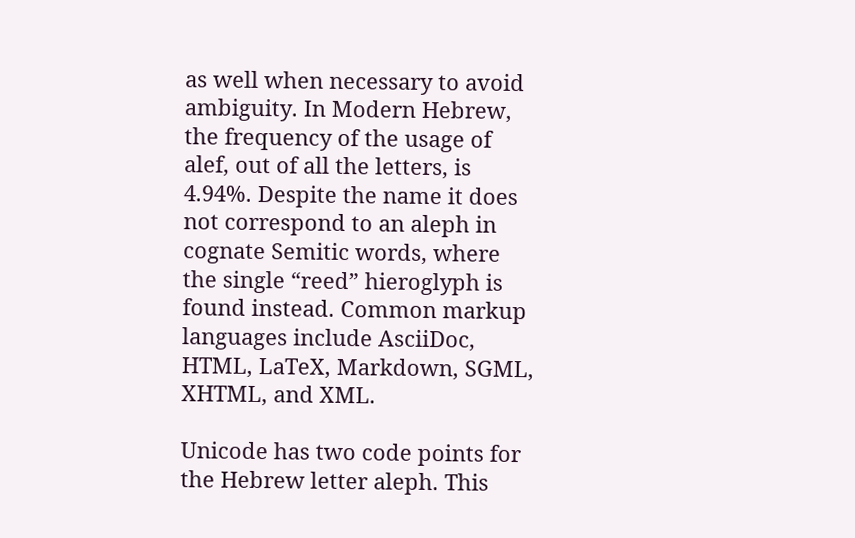as well when necessary to avoid ambiguity. In Modern Hebrew, the frequency of the usage of alef, out of all the letters, is 4.94%. Despite the name it does not correspond to an aleph in cognate Semitic words, where the single “reed” hieroglyph is found instead. Common markup languages include AsciiDoc, HTML, LaTeX, Markdown, SGML, XHTML, and XML.

Unicode has two code points for the Hebrew letter aleph. This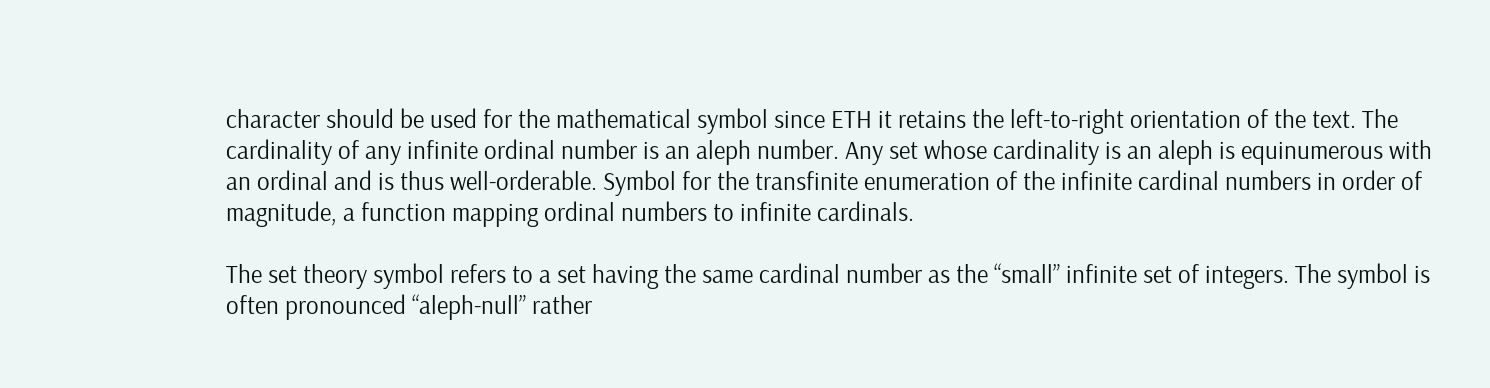character should be used for the mathematical symbol since ETH it retains the left-to-right orientation of the text. The cardinality of any infinite ordinal number is an aleph number. Any set whose cardinality is an aleph is equinumerous with an ordinal and is thus well-orderable. Symbol for the transfinite enumeration of the infinite cardinal numbers in order of magnitude, a function mapping ordinal numbers to infinite cardinals.

The set theory symbol refers to a set having the same cardinal number as the “small” infinite set of integers. The symbol is often pronounced “aleph-null” rather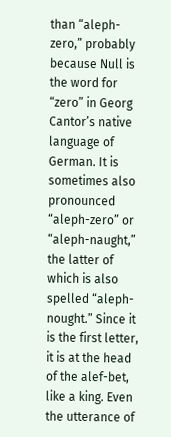than “aleph-zero,” probably because Null is the word for “zero” in Georg Cantor’s native language of German. It is sometimes also pronounced “aleph-zero” or “aleph-naught,” the latter of which is also spelled “aleph-nought.” Since it is the first letter, it is at the head of the alef-bet, like a king. Even the utterance of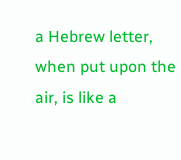a Hebrew letter, when put upon the air, is like a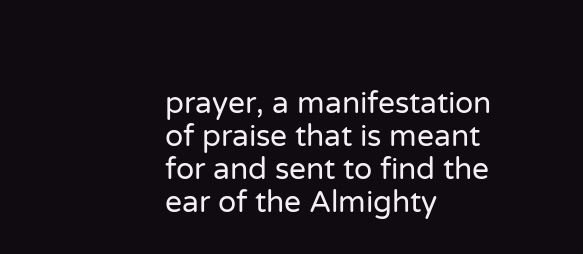prayer, a manifestation of praise that is meant for and sent to find the ear of the Almighty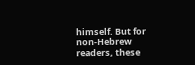himself. But for non-Hebrew readers, these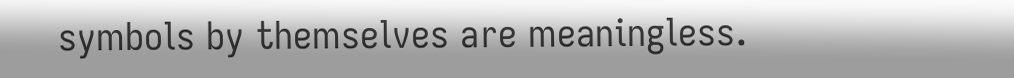symbols by themselves are meaningless.